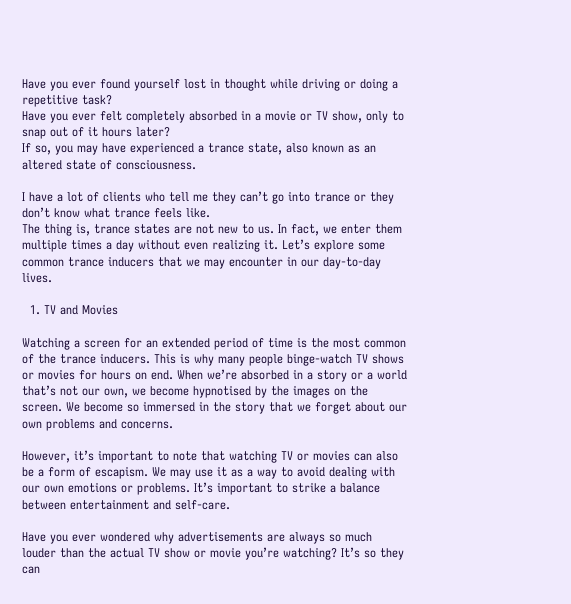Have you ever found yourself lost in thought while driving or doing a repetitive task?
Have you ever felt completely absorbed in a movie or TV show, only to snap out of it hours later?
If so, you may have experienced a trance state, also known as an altered state of consciousness.

I have a lot of clients who tell me they can’t go into trance or they don’t know what trance feels like.
The thing is, trance states are not new to us. In fact, we enter them multiple times a day without even realizing it. Let’s explore some common trance inducers that we may encounter in our day-to-day lives.

  1. TV and Movies

Watching a screen for an extended period of time is the most common of the trance inducers. This is why many people binge-watch TV shows or movies for hours on end. When we’re absorbed in a story or a world that’s not our own, we become hypnotised by the images on the screen. We become so immersed in the story that we forget about our own problems and concerns.

However, it’s important to note that watching TV or movies can also be a form of escapism. We may use it as a way to avoid dealing with our own emotions or problems. It’s important to strike a balance between entertainment and self-care.

Have you ever wondered why advertisements are always so much louder than the actual TV show or movie you’re watching? It’s so they can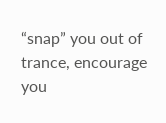“snap” you out of trance, encourage you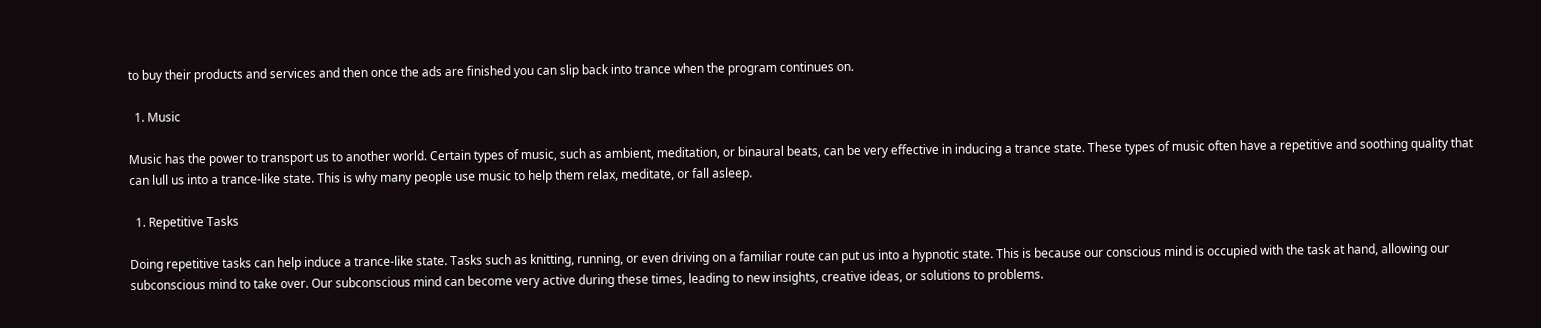to buy their products and services and then once the ads are finished you can slip back into trance when the program continues on.

  1. Music

Music has the power to transport us to another world. Certain types of music, such as ambient, meditation, or binaural beats, can be very effective in inducing a trance state. These types of music often have a repetitive and soothing quality that can lull us into a trance-like state. This is why many people use music to help them relax, meditate, or fall asleep.

  1. Repetitive Tasks

Doing repetitive tasks can help induce a trance-like state. Tasks such as knitting, running, or even driving on a familiar route can put us into a hypnotic state. This is because our conscious mind is occupied with the task at hand, allowing our subconscious mind to take over. Our subconscious mind can become very active during these times, leading to new insights, creative ideas, or solutions to problems.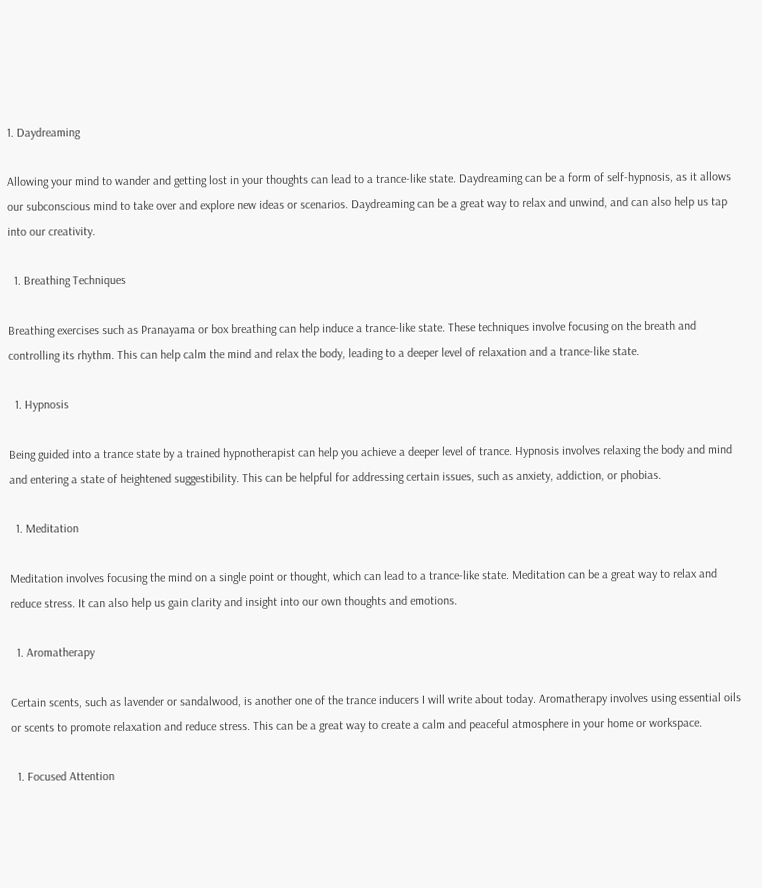1. Daydreaming

Allowing your mind to wander and getting lost in your thoughts can lead to a trance-like state. Daydreaming can be a form of self-hypnosis, as it allows our subconscious mind to take over and explore new ideas or scenarios. Daydreaming can be a great way to relax and unwind, and can also help us tap into our creativity.

  1. Breathing Techniques

Breathing exercises such as Pranayama or box breathing can help induce a trance-like state. These techniques involve focusing on the breath and controlling its rhythm. This can help calm the mind and relax the body, leading to a deeper level of relaxation and a trance-like state.

  1. Hypnosis

Being guided into a trance state by a trained hypnotherapist can help you achieve a deeper level of trance. Hypnosis involves relaxing the body and mind and entering a state of heightened suggestibility. This can be helpful for addressing certain issues, such as anxiety, addiction, or phobias.

  1. Meditation

Meditation involves focusing the mind on a single point or thought, which can lead to a trance-like state. Meditation can be a great way to relax and reduce stress. It can also help us gain clarity and insight into our own thoughts and emotions.

  1. Aromatherapy

Certain scents, such as lavender or sandalwood, is another one of the trance inducers I will write about today. Aromatherapy involves using essential oils or scents to promote relaxation and reduce stress. This can be a great way to create a calm and peaceful atmosphere in your home or workspace.

  1. Focused Attention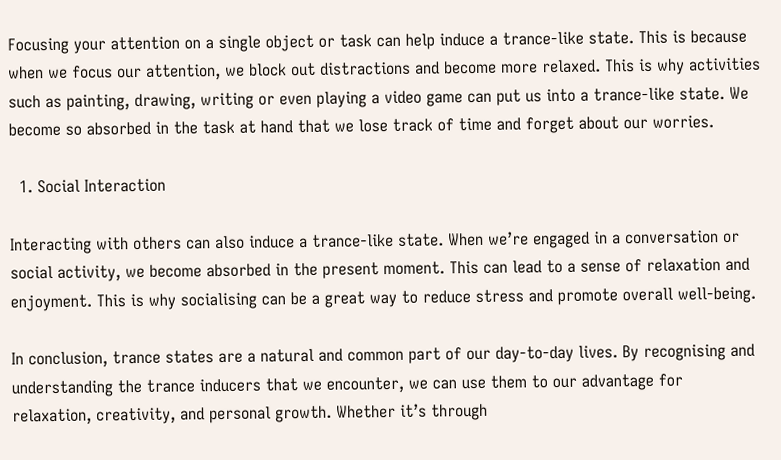Focusing your attention on a single object or task can help induce a trance-like state. This is because when we focus our attention, we block out distractions and become more relaxed. This is why activities such as painting, drawing, writing or even playing a video game can put us into a trance-like state. We become so absorbed in the task at hand that we lose track of time and forget about our worries.

  1. Social Interaction

Interacting with others can also induce a trance-like state. When we’re engaged in a conversation or social activity, we become absorbed in the present moment. This can lead to a sense of relaxation and enjoyment. This is why socialising can be a great way to reduce stress and promote overall well-being.

In conclusion, trance states are a natural and common part of our day-to-day lives. By recognising and understanding the trance inducers that we encounter, we can use them to our advantage for relaxation, creativity, and personal growth. Whether it’s through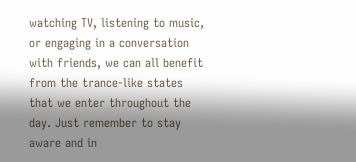watching TV, listening to music, or engaging in a conversation with friends, we can all benefit from the trance-like states that we enter throughout the day. Just remember to stay aware and in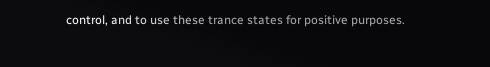control, and to use these trance states for positive purposes.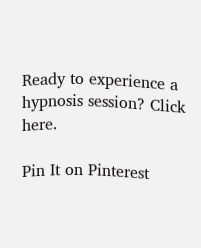Ready to experience a hypnosis session? Click here.

Pin It on Pinterest